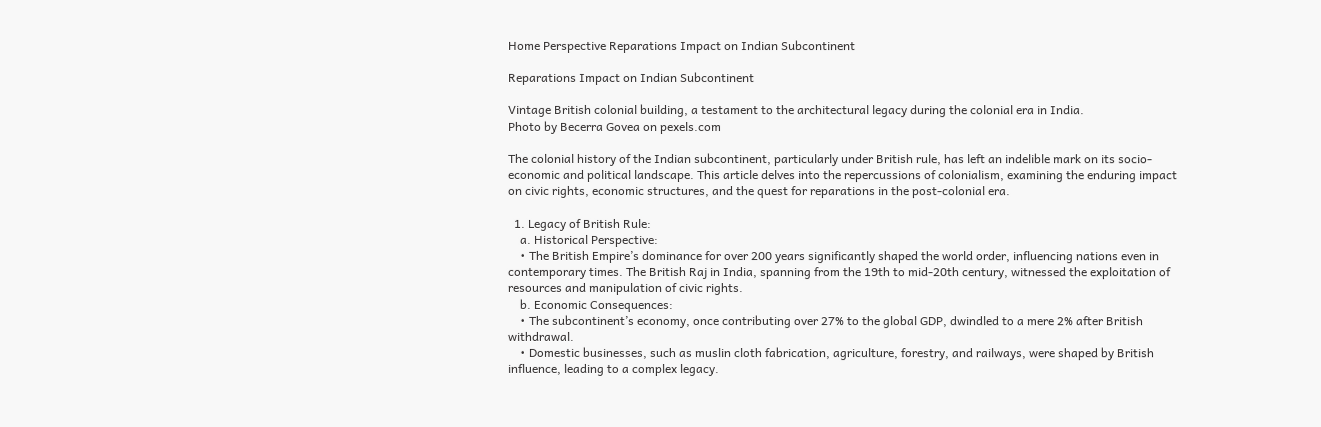Home Perspective Reparations Impact on Indian Subcontinent

Reparations Impact on Indian Subcontinent

Vintage British colonial building, a testament to the architectural legacy during the colonial era in India.
Photo by Becerra Govea on pexels.com

The colonial history of the Indian subcontinent, particularly under British rule, has left an indelible mark on its socio-economic and political landscape. This article delves into the repercussions of colonialism, examining the enduring impact on civic rights, economic structures, and the quest for reparations in the post-colonial era.

  1. Legacy of British Rule:
    a. Historical Perspective:
    • The British Empire’s dominance for over 200 years significantly shaped the world order, influencing nations even in contemporary times. The British Raj in India, spanning from the 19th to mid-20th century, witnessed the exploitation of resources and manipulation of civic rights.
    b. Economic Consequences:
    • The subcontinent’s economy, once contributing over 27% to the global GDP, dwindled to a mere 2% after British withdrawal.
    • Domestic businesses, such as muslin cloth fabrication, agriculture, forestry, and railways, were shaped by British influence, leading to a complex legacy.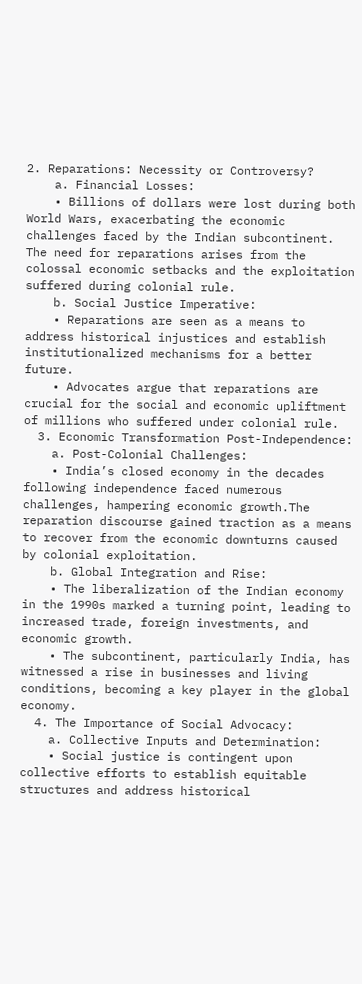2. Reparations: Necessity or Controversy?
    a. Financial Losses:
    • Billions of dollars were lost during both World Wars, exacerbating the economic challenges faced by the Indian subcontinent. The need for reparations arises from the colossal economic setbacks and the exploitation suffered during colonial rule.
    b. Social Justice Imperative:
    • Reparations are seen as a means to address historical injustices and establish institutionalized mechanisms for a better future.
    • Advocates argue that reparations are crucial for the social and economic upliftment of millions who suffered under colonial rule.
  3. Economic Transformation Post-Independence:
    a. Post-Colonial Challenges:
    • India’s closed economy in the decades following independence faced numerous challenges, hampering economic growth.The reparation discourse gained traction as a means to recover from the economic downturns caused by colonial exploitation.
    b. Global Integration and Rise:
    • The liberalization of the Indian economy in the 1990s marked a turning point, leading to increased trade, foreign investments, and economic growth.
    • The subcontinent, particularly India, has witnessed a rise in businesses and living conditions, becoming a key player in the global economy.
  4. The Importance of Social Advocacy:
    a. Collective Inputs and Determination:
    • Social justice is contingent upon collective efforts to establish equitable structures and address historical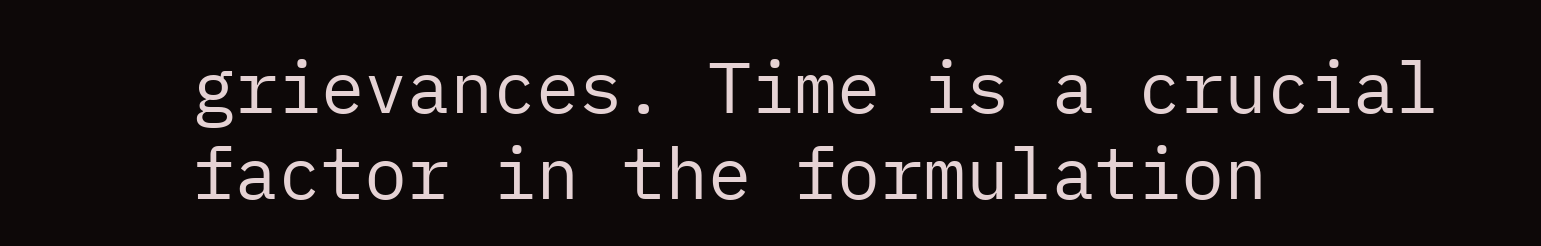grievances. Time is a crucial factor in the formulation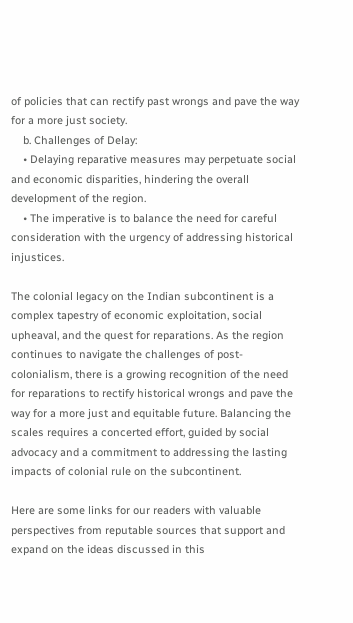of policies that can rectify past wrongs and pave the way for a more just society.
    b. Challenges of Delay:
    • Delaying reparative measures may perpetuate social and economic disparities, hindering the overall development of the region.
    • The imperative is to balance the need for careful consideration with the urgency of addressing historical injustices.

The colonial legacy on the Indian subcontinent is a complex tapestry of economic exploitation, social upheaval, and the quest for reparations. As the region continues to navigate the challenges of post-colonialism, there is a growing recognition of the need for reparations to rectify historical wrongs and pave the way for a more just and equitable future. Balancing the scales requires a concerted effort, guided by social advocacy and a commitment to addressing the lasting impacts of colonial rule on the subcontinent.

Here are some links for our readers with valuable perspectives from reputable sources that support and expand on the ideas discussed in this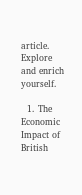article. Explore and enrich yourself.

  1. The Economic Impact of British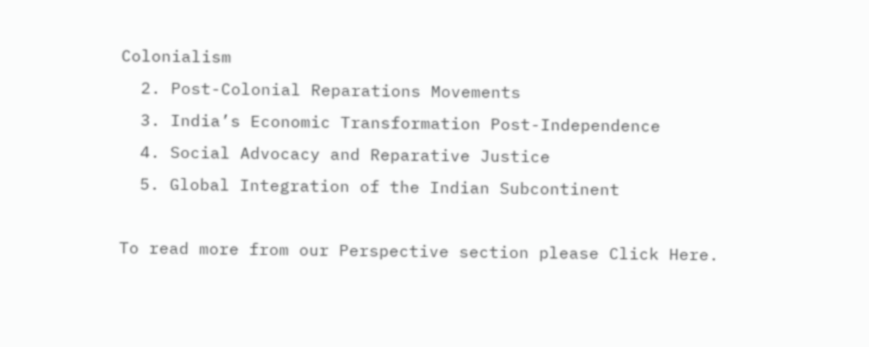Colonialism
  2. Post-Colonial Reparations Movements
  3. India’s Economic Transformation Post-Independence
  4. Social Advocacy and Reparative Justice
  5. Global Integration of the Indian Subcontinent

To read more from our Perspective section please Click Here.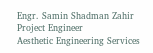Engr. Samin Shadman Zahir
Project Engineer
Aesthetic Engineering Services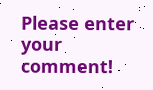Please enter your comment!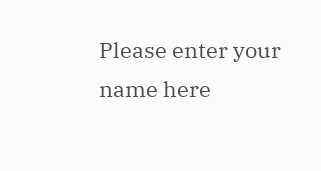Please enter your name here